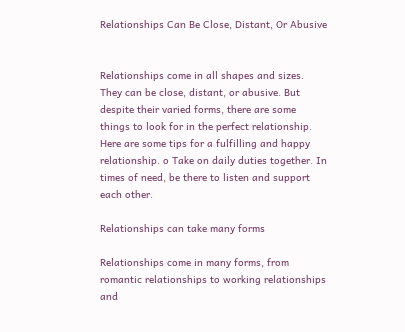Relationships Can Be Close, Distant, Or Abusive


Relationships come in all shapes and sizes. They can be close, distant, or abusive. But despite their varied forms, there are some things to look for in the perfect relationship. Here are some tips for a fulfilling and happy relationship. o Take on daily duties together. In times of need, be there to listen and support each other.

Relationships can take many forms

Relationships come in many forms, from romantic relationships to working relationships and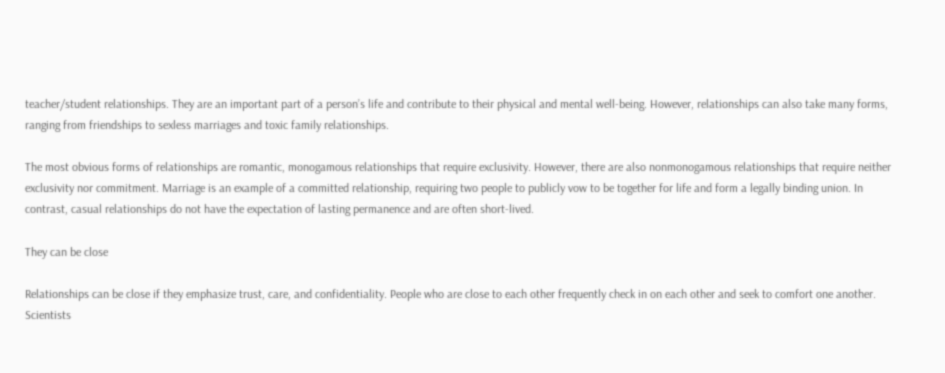teacher/student relationships. They are an important part of a person’s life and contribute to their physical and mental well-being. However, relationships can also take many forms, ranging from friendships to sexless marriages and toxic family relationships.

The most obvious forms of relationships are romantic, monogamous relationships that require exclusivity. However, there are also nonmonogamous relationships that require neither exclusivity nor commitment. Marriage is an example of a committed relationship, requiring two people to publicly vow to be together for life and form a legally binding union. In contrast, casual relationships do not have the expectation of lasting permanence and are often short-lived.

They can be close

Relationships can be close if they emphasize trust, care, and confidentiality. People who are close to each other frequently check in on each other and seek to comfort one another. Scientists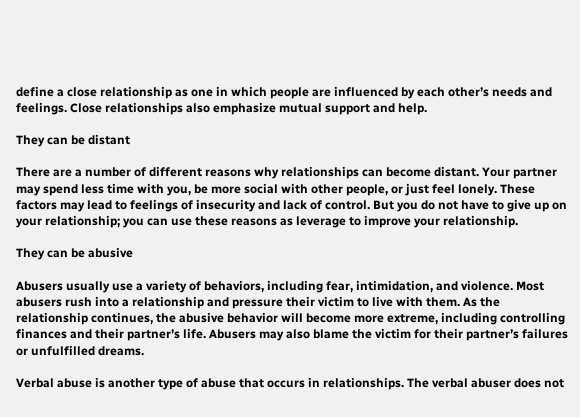define a close relationship as one in which people are influenced by each other’s needs and feelings. Close relationships also emphasize mutual support and help.

They can be distant

There are a number of different reasons why relationships can become distant. Your partner may spend less time with you, be more social with other people, or just feel lonely. These factors may lead to feelings of insecurity and lack of control. But you do not have to give up on your relationship; you can use these reasons as leverage to improve your relationship.

They can be abusive

Abusers usually use a variety of behaviors, including fear, intimidation, and violence. Most abusers rush into a relationship and pressure their victim to live with them. As the relationship continues, the abusive behavior will become more extreme, including controlling finances and their partner’s life. Abusers may also blame the victim for their partner’s failures or unfulfilled dreams.

Verbal abuse is another type of abuse that occurs in relationships. The verbal abuser does not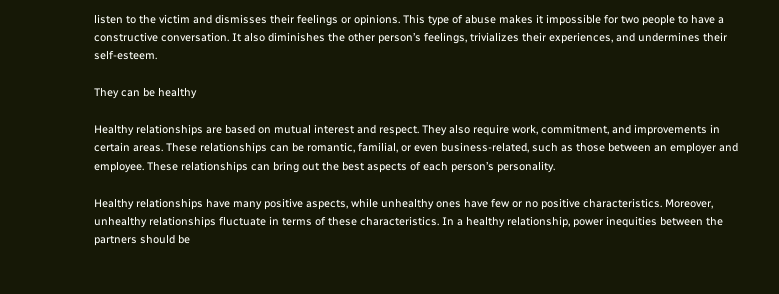listen to the victim and dismisses their feelings or opinions. This type of abuse makes it impossible for two people to have a constructive conversation. It also diminishes the other person’s feelings, trivializes their experiences, and undermines their self-esteem.

They can be healthy

Healthy relationships are based on mutual interest and respect. They also require work, commitment, and improvements in certain areas. These relationships can be romantic, familial, or even business-related, such as those between an employer and employee. These relationships can bring out the best aspects of each person’s personality.

Healthy relationships have many positive aspects, while unhealthy ones have few or no positive characteristics. Moreover, unhealthy relationships fluctuate in terms of these characteristics. In a healthy relationship, power inequities between the partners should be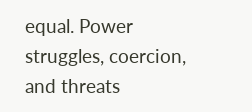equal. Power struggles, coercion, and threats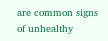are common signs of unhealthy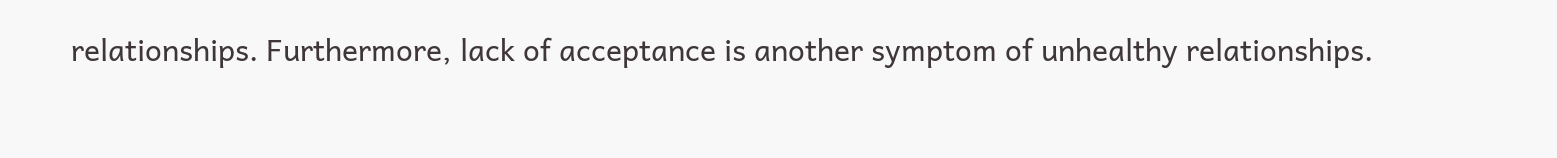relationships. Furthermore, lack of acceptance is another symptom of unhealthy relationships.